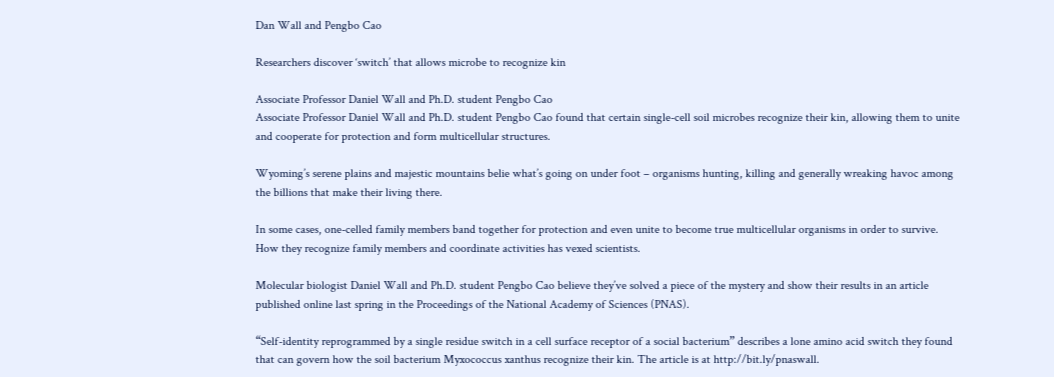Dan Wall and Pengbo Cao

Researchers discover ‘switch’ that allows microbe to recognize kin

Associate Professor Daniel Wall and Ph.D. student Pengbo Cao
Associate Professor Daniel Wall and Ph.D. student Pengbo Cao found that certain single-cell soil microbes recognize their kin, allowing them to unite and cooperate for protection and form multicellular structures.

Wyoming’s serene plains and majestic mountains belie what’s going on under foot – organisms hunting, killing and generally wreaking havoc among the billions that make their living there.

In some cases, one-celled family members band together for protection and even unite to become true multicellular organisms in order to survive. How they recognize family members and coordinate activities has vexed scientists.

Molecular biologist Daniel Wall and Ph.D. student Pengbo Cao believe they’ve solved a piece of the mystery and show their results in an article published online last spring in the Proceedings of the National Academy of Sciences (PNAS).

“Self-identity reprogrammed by a single residue switch in a cell surface receptor of a social bacterium” describes a lone amino acid switch they found that can govern how the soil bacterium Myxococcus xanthus recognize their kin. The article is at http://bit.ly/pnaswall.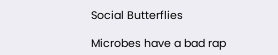Social Butterflies

Microbes have a bad rap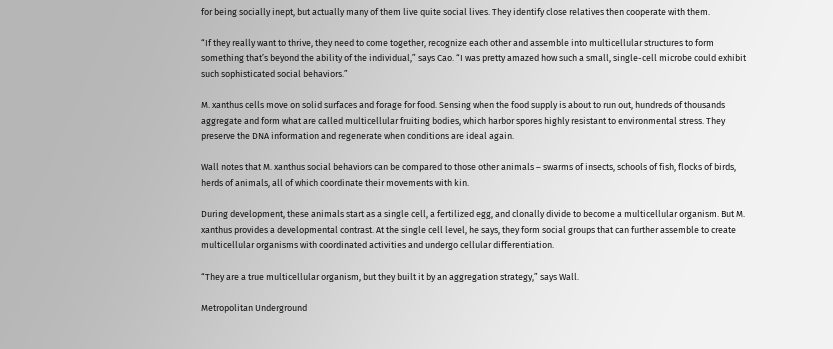for being socially inept, but actually many of them live quite social lives. They identify close relatives then cooperate with them.

“If they really want to thrive, they need to come together, recognize each other and assemble into multicellular structures to form something that’s beyond the ability of the individual,” says Cao. “I was pretty amazed how such a small, single-cell microbe could exhibit such sophisticated social behaviors.”

M. xanthus cells move on solid surfaces and forage for food. Sensing when the food supply is about to run out, hundreds of thousands aggregate and form what are called multicellular fruiting bodies, which harbor spores highly resistant to environmental stress. They preserve the DNA information and regenerate when conditions are ideal again.

Wall notes that M. xanthus social behaviors can be compared to those other animals – swarms of insects, schools of fish, flocks of birds, herds of animals, all of which coordinate their movements with kin.

During development, these animals start as a single cell, a fertilized egg, and clonally divide to become a multicellular organism. But M. xanthus provides a developmental contrast. At the single cell level, he says, they form social groups that can further assemble to create multicellular organisms with coordinated activities and undergo cellular differentiation.

“They are a true multicellular organism, but they built it by an aggregation strategy,” says Wall.

Metropolitan Underground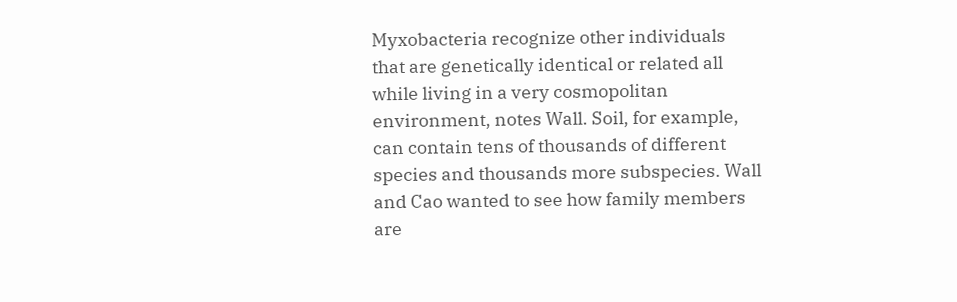Myxobacteria recognize other individuals that are genetically identical or related all while living in a very cosmopolitan environment, notes Wall. Soil, for example, can contain tens of thousands of different species and thousands more subspecies. Wall and Cao wanted to see how family members are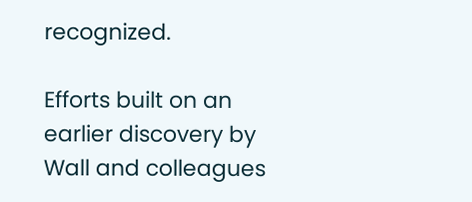recognized.

Efforts built on an earlier discovery by Wall and colleagues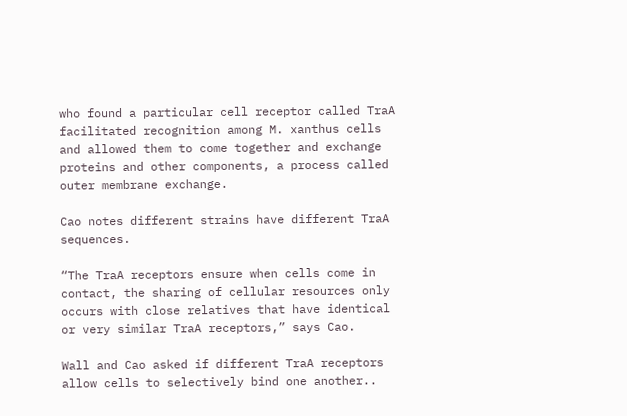who found a particular cell receptor called TraA facilitated recognition among M. xanthus cells and allowed them to come together and exchange proteins and other components, a process called outer membrane exchange.

Cao notes different strains have different TraA sequences.

“The TraA receptors ensure when cells come in contact, the sharing of cellular resources only occurs with close relatives that have identical or very similar TraA receptors,” says Cao.

Wall and Cao asked if different TraA receptors allow cells to selectively bind one another..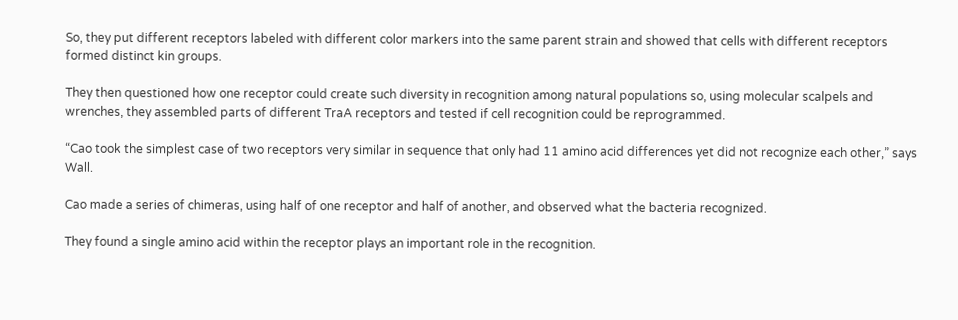So, they put different receptors labeled with different color markers into the same parent strain and showed that cells with different receptors formed distinct kin groups.

They then questioned how one receptor could create such diversity in recognition among natural populations so, using molecular scalpels and wrenches, they assembled parts of different TraA receptors and tested if cell recognition could be reprogrammed.

“Cao took the simplest case of two receptors very similar in sequence that only had 11 amino acid differences yet did not recognize each other,” says Wall.

Cao made a series of chimeras, using half of one receptor and half of another, and observed what the bacteria recognized.

They found a single amino acid within the receptor plays an important role in the recognition.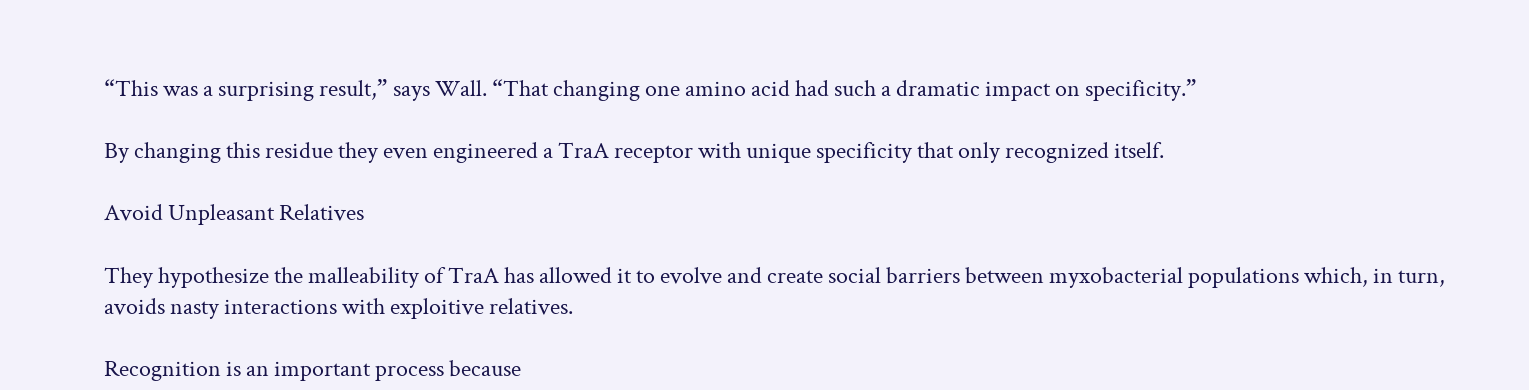“This was a surprising result,” says Wall. “That changing one amino acid had such a dramatic impact on specificity.”

By changing this residue they even engineered a TraA receptor with unique specificity that only recognized itself.

Avoid Unpleasant Relatives

They hypothesize the malleability of TraA has allowed it to evolve and create social barriers between myxobacterial populations which, in turn, avoids nasty interactions with exploitive relatives.

Recognition is an important process because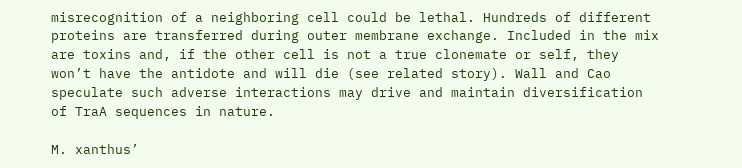misrecognition of a neighboring cell could be lethal. Hundreds of different proteins are transferred during outer membrane exchange. Included in the mix are toxins and, if the other cell is not a true clonemate or self, they won’t have the antidote and will die (see related story). Wall and Cao speculate such adverse interactions may drive and maintain diversification of TraA sequences in nature.

M. xanthus’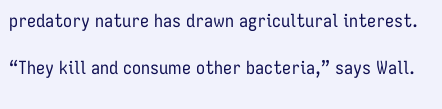predatory nature has drawn agricultural interest.

“They kill and consume other bacteria,” says Wall.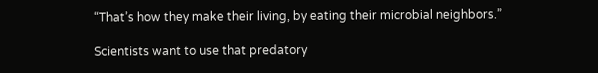“That’s how they make their living, by eating their microbial neighbors.”

Scientists want to use that predatory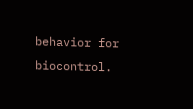behavior for biocontrol.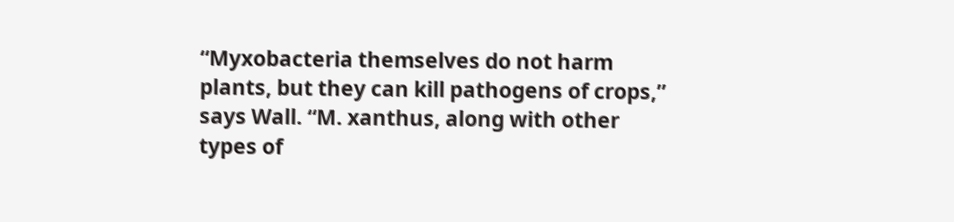“Myxobacteria themselves do not harm plants, but they can kill pathogens of crops,” says Wall. “M. xanthus, along with other types of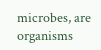microbes, are organisms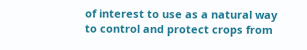of interest to use as a natural way to control and protect crops from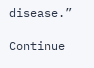disease.”

Continue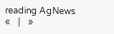reading AgNews
«    |    »